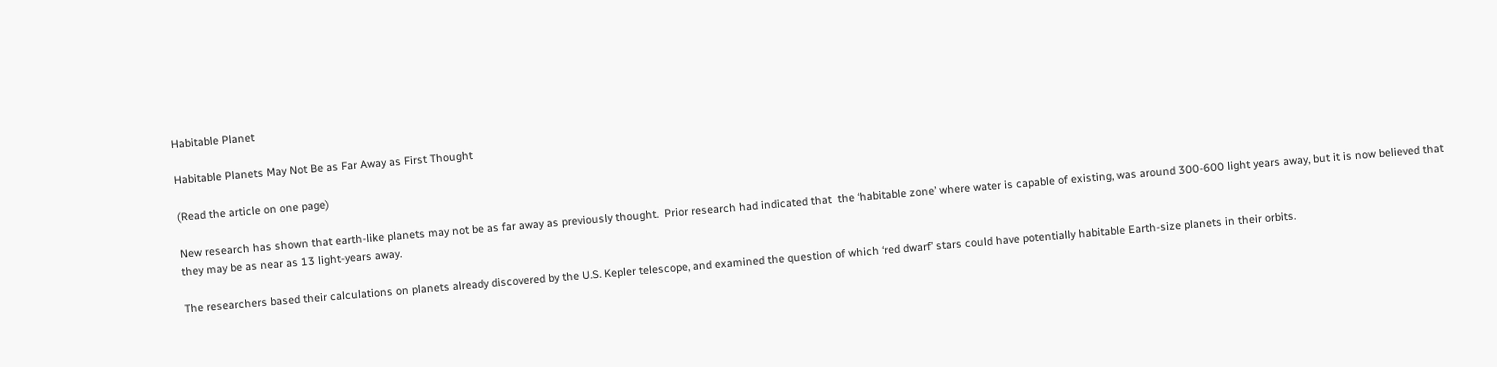Habitable Planet

Habitable Planets May Not Be as Far Away as First Thought

(Read the article on one page)

New research has shown that earth-like planets may not be as far away as previously thought.  Prior research had indicated that  the ‘habitable zone’ where water is capable of existing, was around 300-600 light years away, but it is now believed that they may be as near as 13 light-years away.

The researchers based their calculations on planets already discovered by the U.S. Kepler telescope, and examined the question of which ‘red dwarf’ stars could have potentially habitable Earth-size planets in their orbits.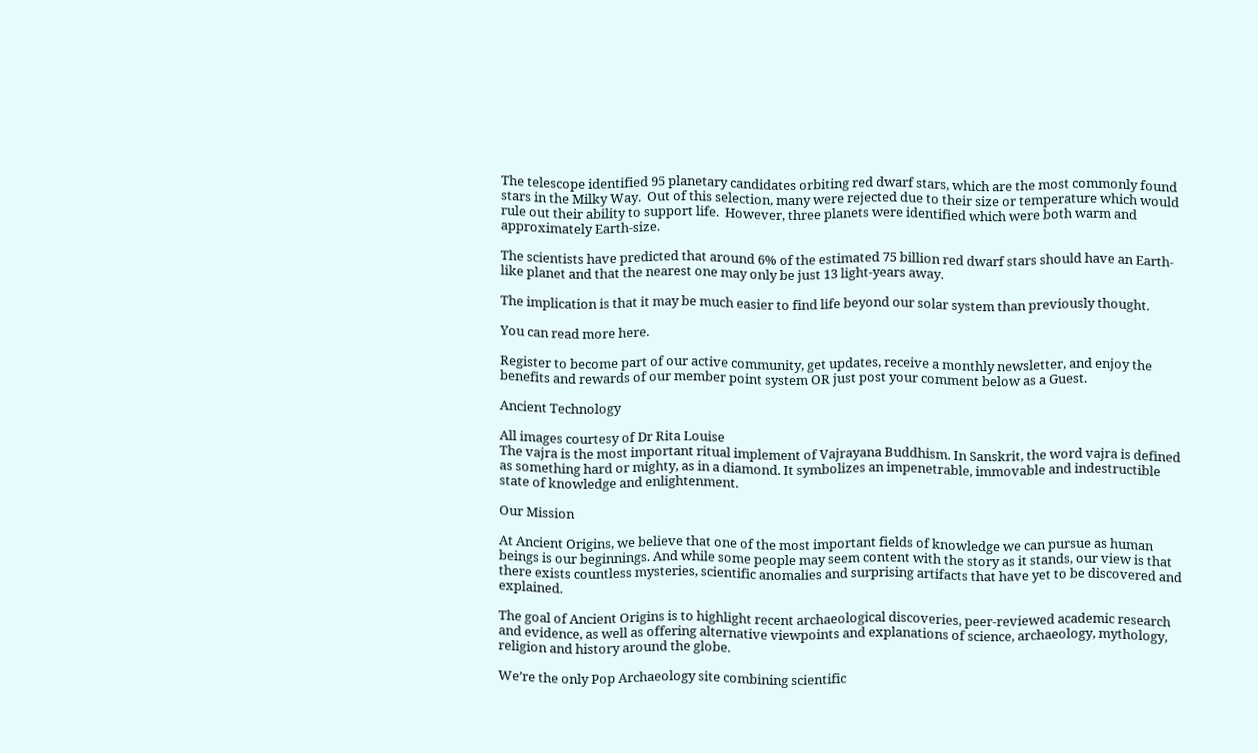The telescope identified 95 planetary candidates orbiting red dwarf stars, which are the most commonly found stars in the Milky Way.  Out of this selection, many were rejected due to their size or temperature which would rule out their ability to support life.  However, three planets were identified which were both warm and approximately Earth-size.

The scientists have predicted that around 6% of the estimated 75 billion red dwarf stars should have an Earth-like planet and that the nearest one may only be just 13 light-years away.

The implication is that it may be much easier to find life beyond our solar system than previously thought.

You can read more here.

Register to become part of our active community, get updates, receive a monthly newsletter, and enjoy the benefits and rewards of our member point system OR just post your comment below as a Guest.

Ancient Technology

All images courtesy of Dr Rita Louise
The vajra is the most important ritual implement of Vajrayana Buddhism. In Sanskrit, the word vajra is defined as something hard or mighty, as in a diamond. It symbolizes an impenetrable, immovable and indestructible state of knowledge and enlightenment.

Our Mission

At Ancient Origins, we believe that one of the most important fields of knowledge we can pursue as human beings is our beginnings. And while some people may seem content with the story as it stands, our view is that there exists countless mysteries, scientific anomalies and surprising artifacts that have yet to be discovered and explained.

The goal of Ancient Origins is to highlight recent archaeological discoveries, peer-reviewed academic research and evidence, as well as offering alternative viewpoints and explanations of science, archaeology, mythology, religion and history around the globe.

We’re the only Pop Archaeology site combining scientific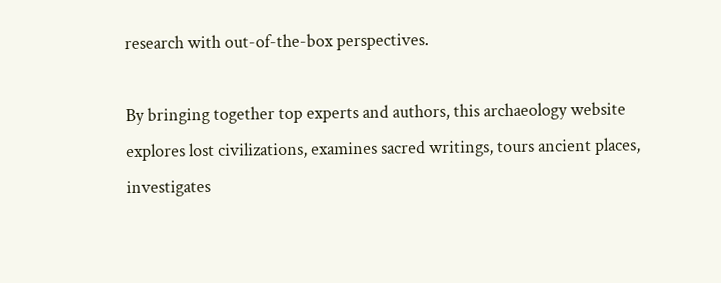research with out-of-the-box perspectives.

By bringing together top experts and authors, this archaeology website explores lost civilizations, examines sacred writings, tours ancient places, investigates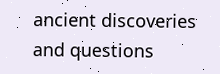ancient discoveries and questions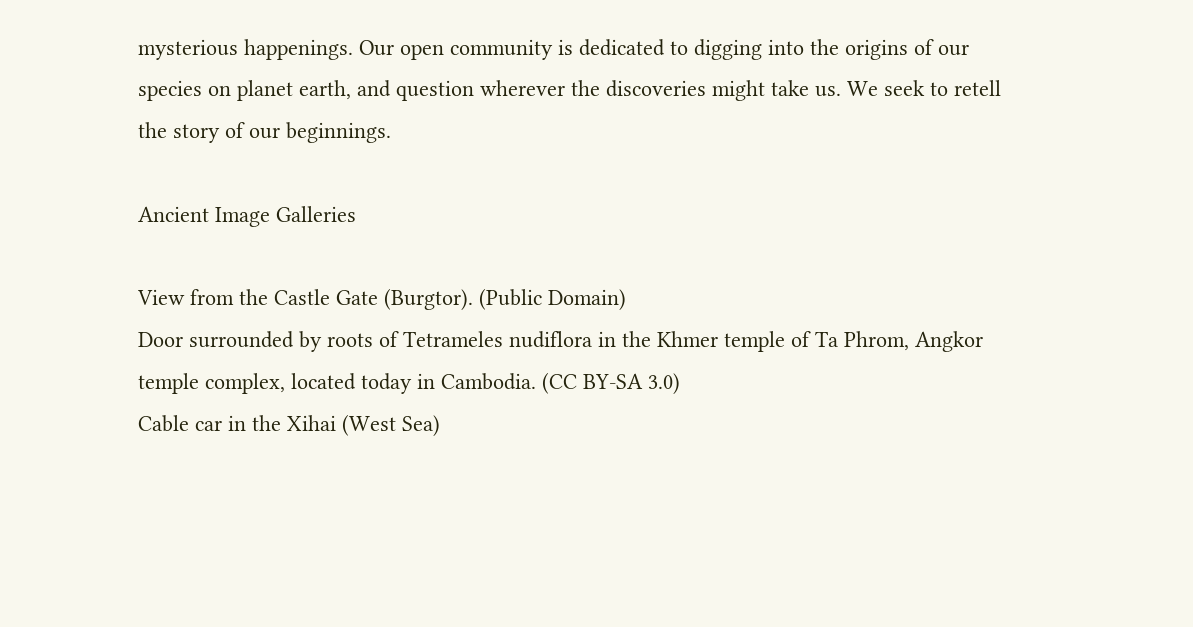mysterious happenings. Our open community is dedicated to digging into the origins of our species on planet earth, and question wherever the discoveries might take us. We seek to retell the story of our beginnings.

Ancient Image Galleries

View from the Castle Gate (Burgtor). (Public Domain)
Door surrounded by roots of Tetrameles nudiflora in the Khmer temple of Ta Phrom, Angkor temple complex, located today in Cambodia. (CC BY-SA 3.0)
Cable car in the Xihai (West Sea)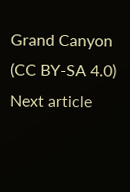Grand Canyon (CC BY-SA 4.0)
Next article